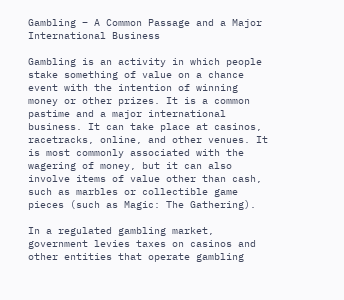Gambling – A Common Passage and a Major International Business

Gambling is an activity in which people stake something of value on a chance event with the intention of winning money or other prizes. It is a common pastime and a major international business. It can take place at casinos, racetracks, online, and other venues. It is most commonly associated with the wagering of money, but it can also involve items of value other than cash, such as marbles or collectible game pieces (such as Magic: The Gathering).

In a regulated gambling market, government levies taxes on casinos and other entities that operate gambling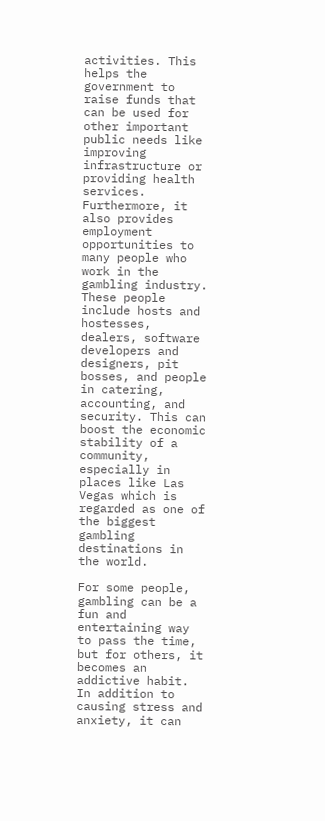activities. This helps the government to raise funds that can be used for other important public needs like improving infrastructure or providing health services. Furthermore, it also provides employment opportunities to many people who work in the gambling industry. These people include hosts and hostesses, dealers, software developers and designers, pit bosses, and people in catering, accounting, and security. This can boost the economic stability of a community, especially in places like Las Vegas which is regarded as one of the biggest gambling destinations in the world.

For some people, gambling can be a fun and entertaining way to pass the time, but for others, it becomes an addictive habit. In addition to causing stress and anxiety, it can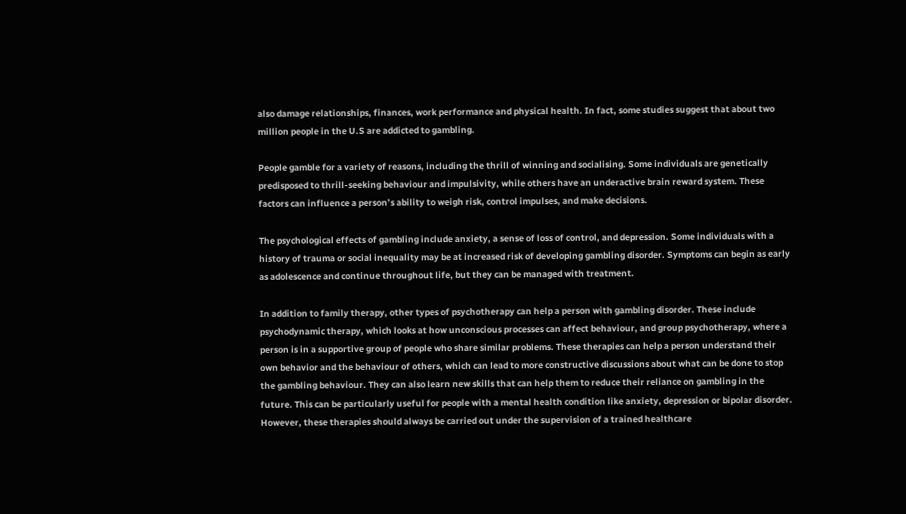also damage relationships, finances, work performance and physical health. In fact, some studies suggest that about two million people in the U.S are addicted to gambling.

People gamble for a variety of reasons, including the thrill of winning and socialising. Some individuals are genetically predisposed to thrill-seeking behaviour and impulsivity, while others have an underactive brain reward system. These factors can influence a person’s ability to weigh risk, control impulses, and make decisions.

The psychological effects of gambling include anxiety, a sense of loss of control, and depression. Some individuals with a history of trauma or social inequality may be at increased risk of developing gambling disorder. Symptoms can begin as early as adolescence and continue throughout life, but they can be managed with treatment.

In addition to family therapy, other types of psychotherapy can help a person with gambling disorder. These include psychodynamic therapy, which looks at how unconscious processes can affect behaviour, and group psychotherapy, where a person is in a supportive group of people who share similar problems. These therapies can help a person understand their own behavior and the behaviour of others, which can lead to more constructive discussions about what can be done to stop the gambling behaviour. They can also learn new skills that can help them to reduce their reliance on gambling in the future. This can be particularly useful for people with a mental health condition like anxiety, depression or bipolar disorder. However, these therapies should always be carried out under the supervision of a trained healthcare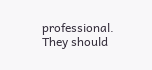professional. They should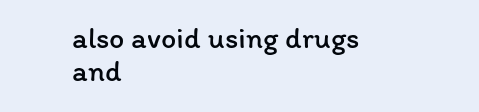also avoid using drugs and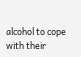alcohol to cope with their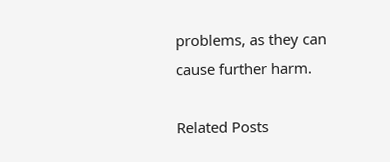problems, as they can cause further harm.

Related Posts